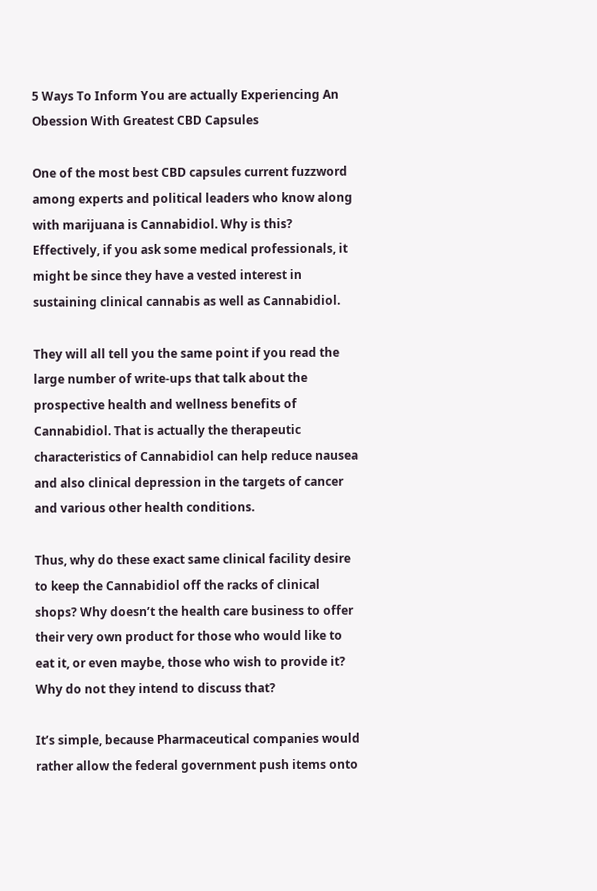5 Ways To Inform You are actually Experiencing An Obession With Greatest CBD Capsules

One of the most best CBD capsules current fuzzword among experts and political leaders who know along with marijuana is Cannabidiol. Why is this? Effectively, if you ask some medical professionals, it might be since they have a vested interest in sustaining clinical cannabis as well as Cannabidiol.

They will all tell you the same point if you read the large number of write-ups that talk about the prospective health and wellness benefits of Cannabidiol. That is actually the therapeutic characteristics of Cannabidiol can help reduce nausea and also clinical depression in the targets of cancer and various other health conditions.

Thus, why do these exact same clinical facility desire to keep the Cannabidiol off the racks of clinical shops? Why doesn’t the health care business to offer their very own product for those who would like to eat it, or even maybe, those who wish to provide it? Why do not they intend to discuss that?

It’s simple, because Pharmaceutical companies would rather allow the federal government push items onto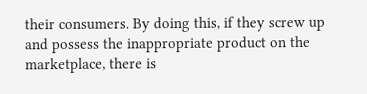their consumers. By doing this, if they screw up and possess the inappropriate product on the marketplace, there is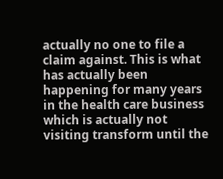actually no one to file a claim against. This is what has actually been happening for many years in the health care business which is actually not visiting transform until the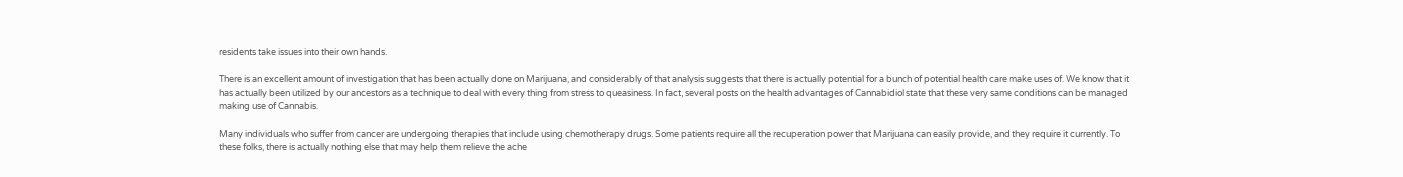residents take issues into their own hands.

There is an excellent amount of investigation that has been actually done on Marijuana, and considerably of that analysis suggests that there is actually potential for a bunch of potential health care make uses of. We know that it has actually been utilized by our ancestors as a technique to deal with every thing from stress to queasiness. In fact, several posts on the health advantages of Cannabidiol state that these very same conditions can be managed making use of Cannabis.

Many individuals who suffer from cancer are undergoing therapies that include using chemotherapy drugs. Some patients require all the recuperation power that Marijuana can easily provide, and they require it currently. To these folks, there is actually nothing else that may help them relieve the ache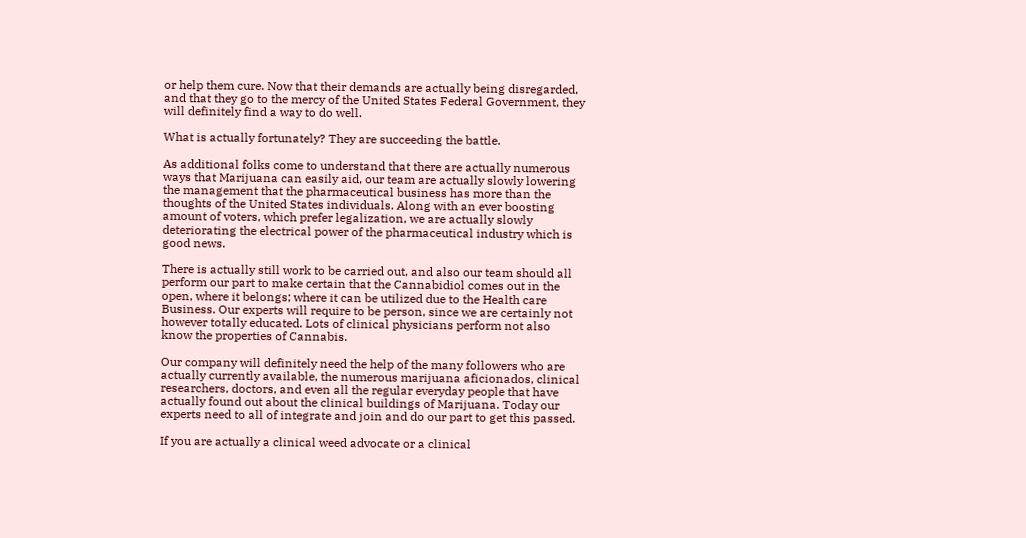or help them cure. Now that their demands are actually being disregarded, and that they go to the mercy of the United States Federal Government, they will definitely find a way to do well.

What is actually fortunately? They are succeeding the battle.

As additional folks come to understand that there are actually numerous ways that Marijuana can easily aid, our team are actually slowly lowering the management that the pharmaceutical business has more than the thoughts of the United States individuals. Along with an ever boosting amount of voters, which prefer legalization, we are actually slowly deteriorating the electrical power of the pharmaceutical industry which is good news.

There is actually still work to be carried out, and also our team should all perform our part to make certain that the Cannabidiol comes out in the open, where it belongs; where it can be utilized due to the Health care Business. Our experts will require to be person, since we are certainly not however totally educated. Lots of clinical physicians perform not also know the properties of Cannabis.

Our company will definitely need the help of the many followers who are actually currently available, the numerous marijuana aficionados, clinical researchers, doctors, and even all the regular everyday people that have actually found out about the clinical buildings of Marijuana. Today our experts need to all of integrate and join and do our part to get this passed.

If you are actually a clinical weed advocate or a clinical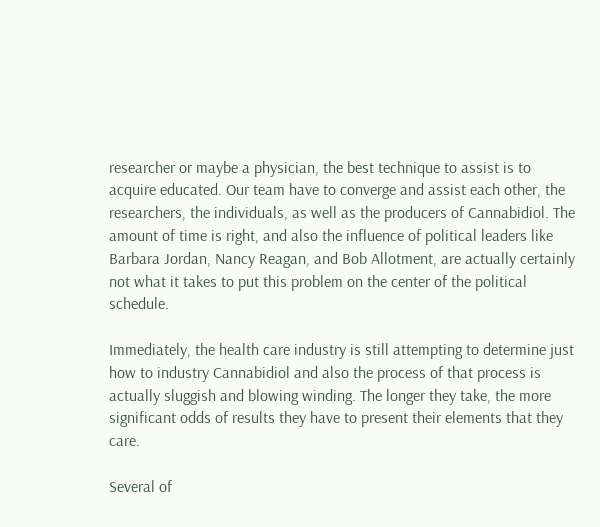researcher or maybe a physician, the best technique to assist is to acquire educated. Our team have to converge and assist each other, the researchers, the individuals, as well as the producers of Cannabidiol. The amount of time is right, and also the influence of political leaders like Barbara Jordan, Nancy Reagan, and Bob Allotment, are actually certainly not what it takes to put this problem on the center of the political schedule.

Immediately, the health care industry is still attempting to determine just how to industry Cannabidiol and also the process of that process is actually sluggish and blowing winding. The longer they take, the more significant odds of results they have to present their elements that they care.

Several of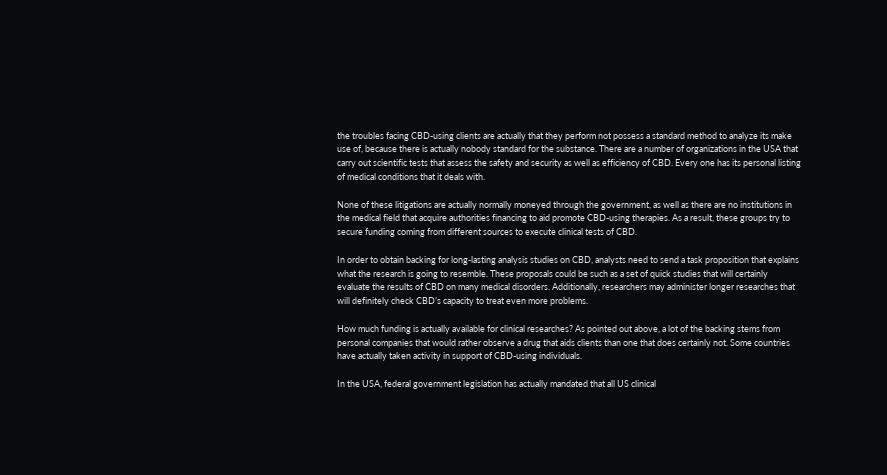the troubles facing CBD-using clients are actually that they perform not possess a standard method to analyze its make use of, because there is actually nobody standard for the substance. There are a number of organizations in the USA that carry out scientific tests that assess the safety and security as well as efficiency of CBD. Every one has its personal listing of medical conditions that it deals with.

None of these litigations are actually normally moneyed through the government, as well as there are no institutions in the medical field that acquire authorities financing to aid promote CBD-using therapies. As a result, these groups try to secure funding coming from different sources to execute clinical tests of CBD.

In order to obtain backing for long-lasting analysis studies on CBD, analysts need to send a task proposition that explains what the research is going to resemble. These proposals could be such as a set of quick studies that will certainly evaluate the results of CBD on many medical disorders. Additionally, researchers may administer longer researches that will definitely check CBD’s capacity to treat even more problems.

How much funding is actually available for clinical researches? As pointed out above, a lot of the backing stems from personal companies that would rather observe a drug that aids clients than one that does certainly not. Some countries have actually taken activity in support of CBD-using individuals.

In the USA, federal government legislation has actually mandated that all US clinical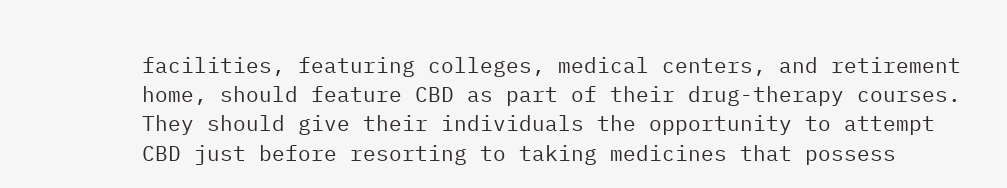facilities, featuring colleges, medical centers, and retirement home, should feature CBD as part of their drug-therapy courses. They should give their individuals the opportunity to attempt CBD just before resorting to taking medicines that possess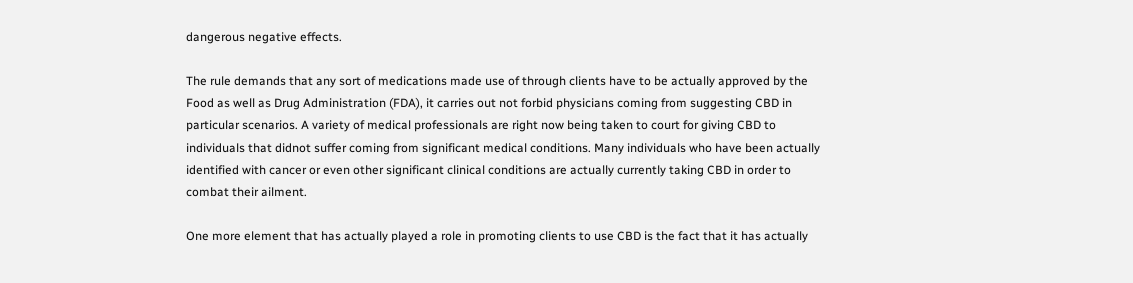dangerous negative effects.

The rule demands that any sort of medications made use of through clients have to be actually approved by the Food as well as Drug Administration (FDA), it carries out not forbid physicians coming from suggesting CBD in particular scenarios. A variety of medical professionals are right now being taken to court for giving CBD to individuals that didnot suffer coming from significant medical conditions. Many individuals who have been actually identified with cancer or even other significant clinical conditions are actually currently taking CBD in order to combat their ailment.

One more element that has actually played a role in promoting clients to use CBD is the fact that it has actually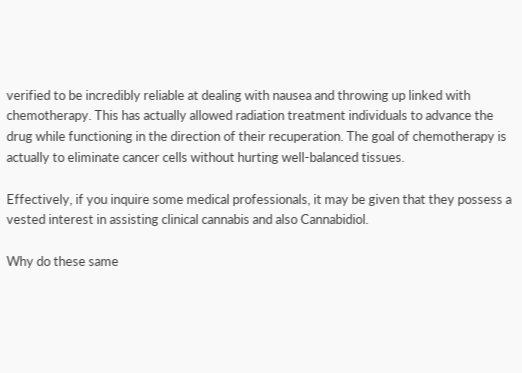verified to be incredibly reliable at dealing with nausea and throwing up linked with chemotherapy. This has actually allowed radiation treatment individuals to advance the drug while functioning in the direction of their recuperation. The goal of chemotherapy is actually to eliminate cancer cells without hurting well-balanced tissues.

Effectively, if you inquire some medical professionals, it may be given that they possess a vested interest in assisting clinical cannabis and also Cannabidiol.

Why do these same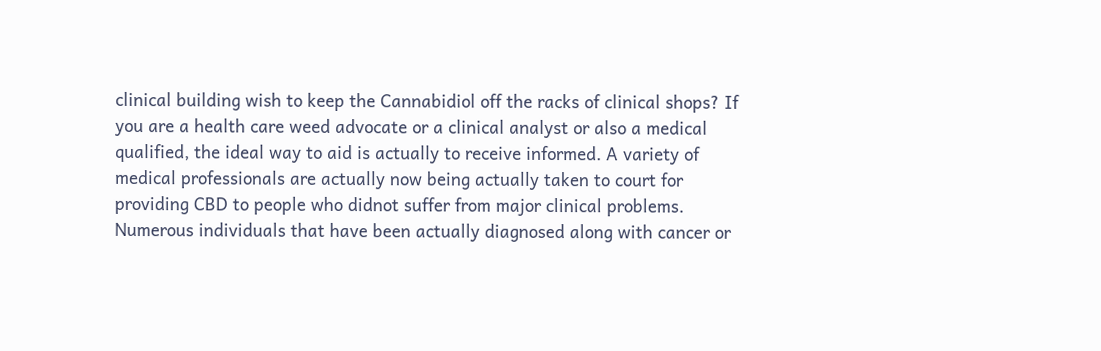clinical building wish to keep the Cannabidiol off the racks of clinical shops? If you are a health care weed advocate or a clinical analyst or also a medical qualified, the ideal way to aid is actually to receive informed. A variety of medical professionals are actually now being actually taken to court for providing CBD to people who didnot suffer from major clinical problems. Numerous individuals that have been actually diagnosed along with cancer or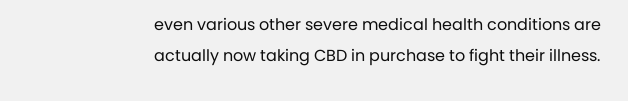even various other severe medical health conditions are actually now taking CBD in purchase to fight their illness.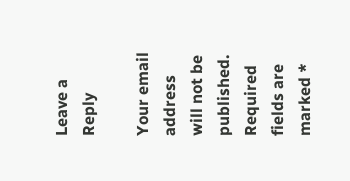Leave a Reply

Your email address will not be published. Required fields are marked *